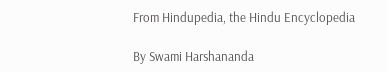From Hindupedia, the Hindu Encyclopedia

By Swami Harshananda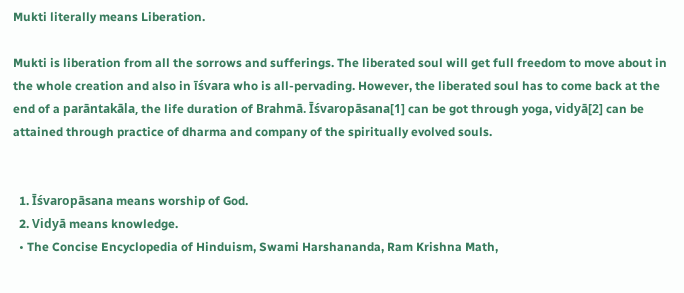Mukti literally means Liberation.

Mukti is liberation from all the sorrows and sufferings. The liberated soul will get full freedom to move about in the whole creation and also in īśvara who is all-pervading. However, the liberated soul has to come back at the end of a parāntakāla, the life duration of Brahmā. Īśvaropāsana[1] can be got through yoga, vidyā[2] can be attained through practice of dharma and company of the spiritually evolved souls.


  1. Īśvaropāsana means worship of God.
  2. Vidyā means knowledge.
  • The Concise Encyclopedia of Hinduism, Swami Harshananda, Ram Krishna Math,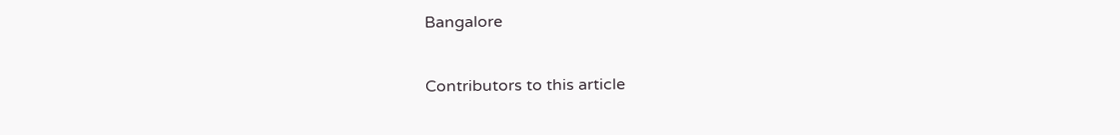Bangalore

Contributors to this article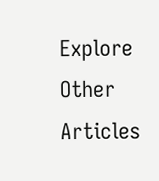Explore Other Articles